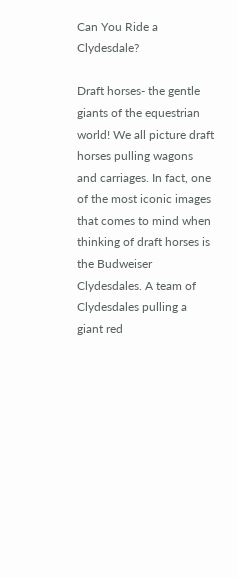Can You Ride a Clydesdale?

Draft horses- the gentle giants of the equestrian world! We all picture draft horses pulling wagons and carriages. In fact, one of the most iconic images that comes to mind when thinking of draft horses is the Budweiser Clydesdales. A team of Clydesdales pulling a giant red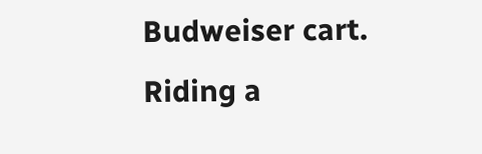Budweiser cart. Riding a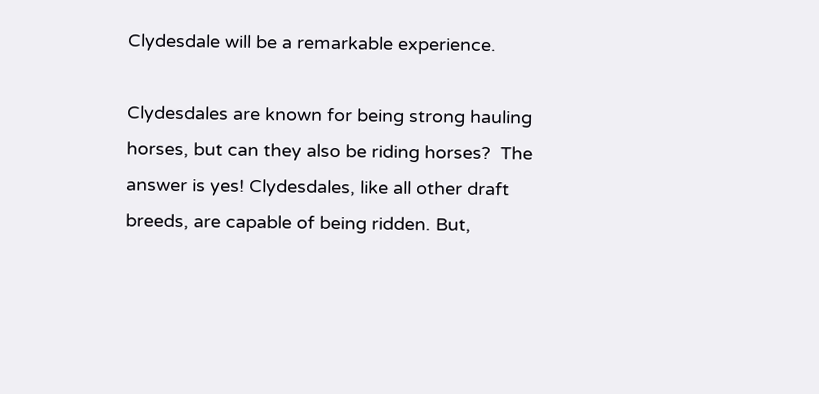Clydesdale will be a remarkable experience.

Clydesdales are known for being strong hauling horses, but can they also be riding horses?  The answer is yes! Clydesdales, like all other draft breeds, are capable of being ridden. But,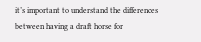it’s important to understand the differences between having a draft horse for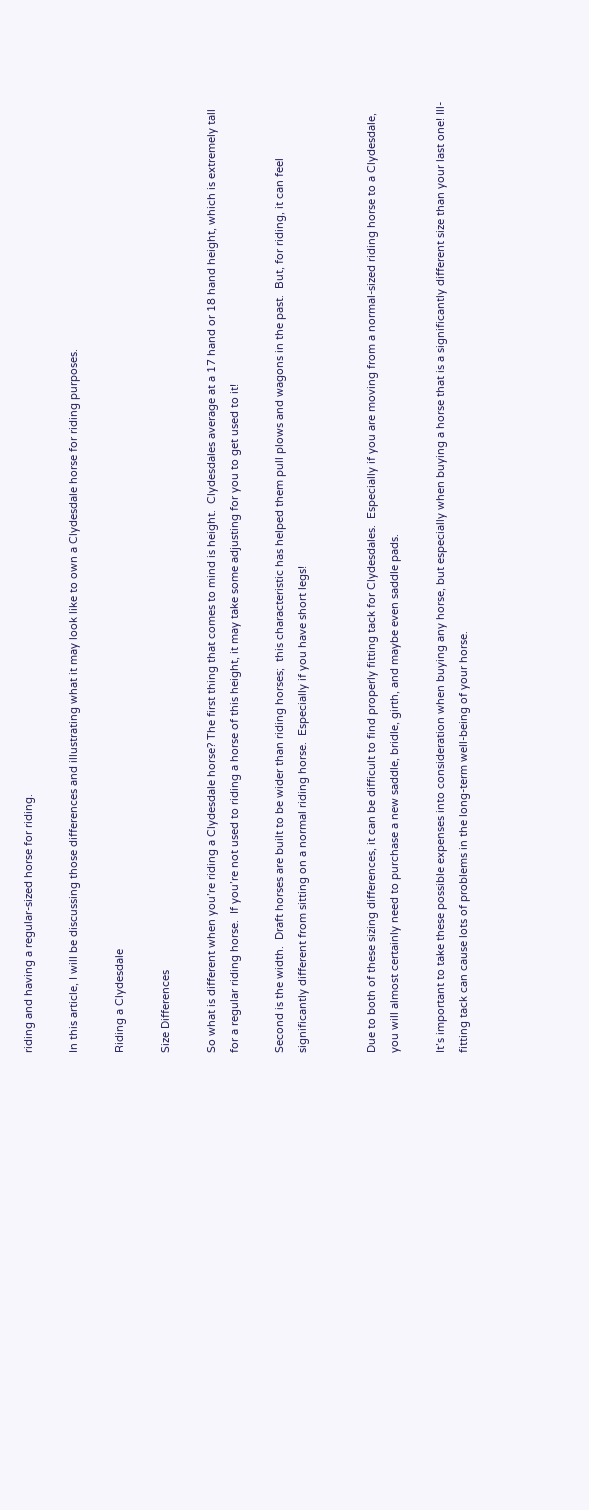riding and having a regular-sized horse for riding.

In this article, I will be discussing those differences and illustrating what it may look like to own a Clydesdale horse for riding purposes.

Riding a Clydesdale

Size Differences

So what is different when you’re riding a Clydesdale horse? The first thing that comes to mind is height.  Clydesdales average at a 17 hand or 18 hand height, which is extremely tall for a regular riding horse.  If you’re not used to riding a horse of this height, it may take some adjusting for you to get used to it!

Second is the width.  Draft horses are built to be wider than riding horses;  this characteristic has helped them pull plows and wagons in the past.  But, for riding, it can feel significantly different from sitting on a normal riding horse.  Especially if you have short legs!


Due to both of these sizing differences, it can be difficult to find properly fitting tack for Clydesdales.  Especially if you are moving from a normal-sized riding horse to a Clydesdale, you will almost certainly need to purchase a new saddle, bridle, girth, and maybe even saddle pads.

It’s important to take these possible expenses into consideration when buying any horse, but especially when buying a horse that is a significantly different size than your last one! Ill-fitting tack can cause lots of problems in the long-term well-being of your horse.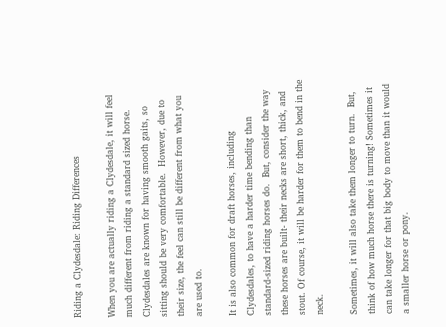Riding a Clydesdale: Riding Differences

When you are actually riding a Clydesdale, it will feel much different from riding a standard sized horse.  Clydesdales are known for having smooth gaits, so sitting should be very comfortable.  However, due to their size, the feel can still be different from what you are used to.

It is also common for draft horses, including Clydesdales, to have a harder time bending than standard-sized riding horses do.  But, consider the way these horses are built- their necks are short, thick, and stout. Of course, it will be harder for them to bend in the neck.

Sometimes, it will also take them longer to turn.  But, think of how much horse there is turning! Sometimes it can take longer for that big body to move than it would a smaller horse or pony.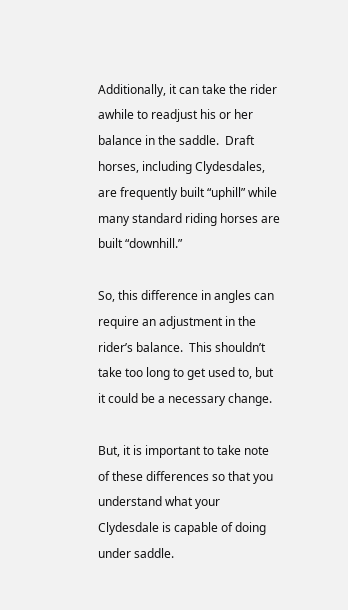Additionally, it can take the rider awhile to readjust his or her balance in the saddle.  Draft horses, including Clydesdales, are frequently built “uphill” while many standard riding horses are built “downhill.”

So, this difference in angles can require an adjustment in the rider’s balance.  This shouldn’t take too long to get used to, but it could be a necessary change.

But, it is important to take note of these differences so that you understand what your Clydesdale is capable of doing under saddle.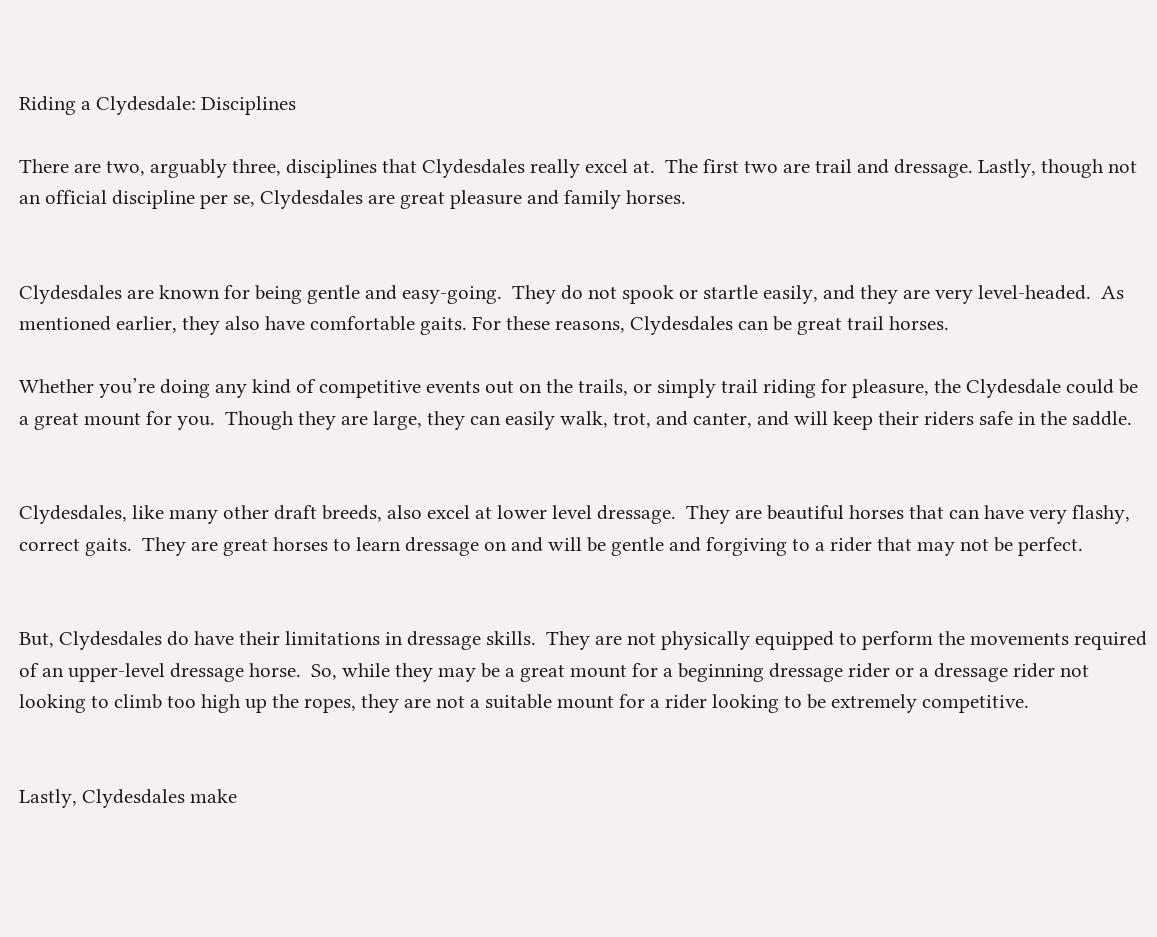Riding a Clydesdale: Disciplines

There are two, arguably three, disciplines that Clydesdales really excel at.  The first two are trail and dressage. Lastly, though not an official discipline per se, Clydesdales are great pleasure and family horses.


Clydesdales are known for being gentle and easy-going.  They do not spook or startle easily, and they are very level-headed.  As mentioned earlier, they also have comfortable gaits. For these reasons, Clydesdales can be great trail horses.

Whether you’re doing any kind of competitive events out on the trails, or simply trail riding for pleasure, the Clydesdale could be a great mount for you.  Though they are large, they can easily walk, trot, and canter, and will keep their riders safe in the saddle.


Clydesdales, like many other draft breeds, also excel at lower level dressage.  They are beautiful horses that can have very flashy, correct gaits.  They are great horses to learn dressage on and will be gentle and forgiving to a rider that may not be perfect.


But, Clydesdales do have their limitations in dressage skills.  They are not physically equipped to perform the movements required of an upper-level dressage horse.  So, while they may be a great mount for a beginning dressage rider or a dressage rider not looking to climb too high up the ropes, they are not a suitable mount for a rider looking to be extremely competitive.


Lastly, Clydesdales make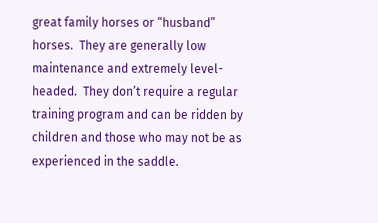great family horses or “husband” horses.  They are generally low maintenance and extremely level-headed.  They don’t require a regular training program and can be ridden by children and those who may not be as experienced in the saddle.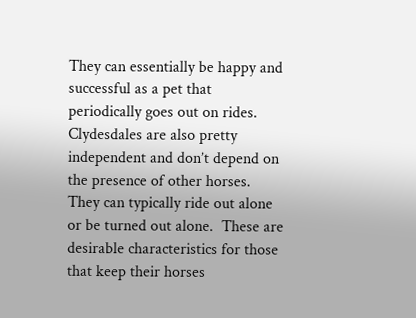They can essentially be happy and successful as a pet that periodically goes out on rides.  Clydesdales are also pretty independent and don’t depend on the presence of other horses. They can typically ride out alone or be turned out alone.  These are desirable characteristics for those that keep their horses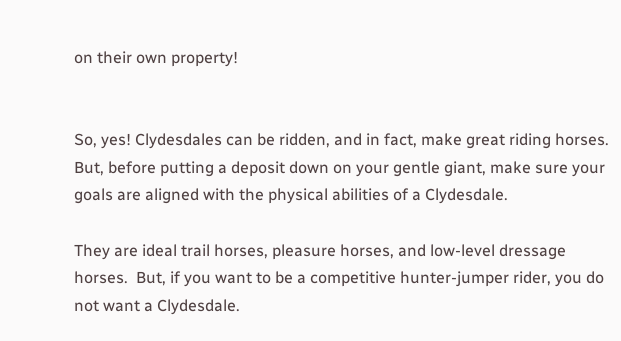on their own property!


So, yes! Clydesdales can be ridden, and in fact, make great riding horses.  But, before putting a deposit down on your gentle giant, make sure your goals are aligned with the physical abilities of a Clydesdale.

They are ideal trail horses, pleasure horses, and low-level dressage horses.  But, if you want to be a competitive hunter-jumper rider, you do not want a Clydesdale.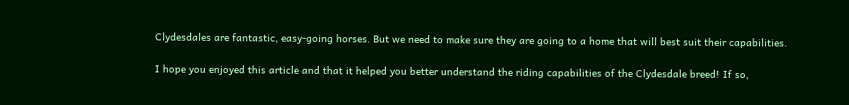Clydesdales are fantastic, easy-going horses. But we need to make sure they are going to a home that will best suit their capabilities.

I hope you enjoyed this article and that it helped you better understand the riding capabilities of the Clydesdale breed! If so,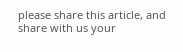please share this article, and share with us your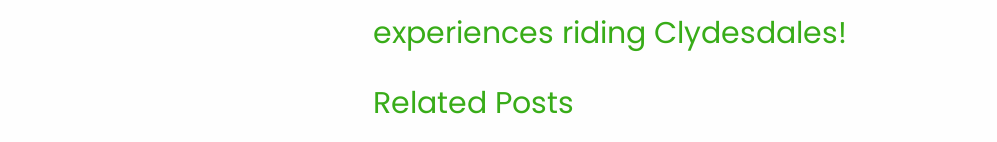experiences riding Clydesdales!

Related Posts